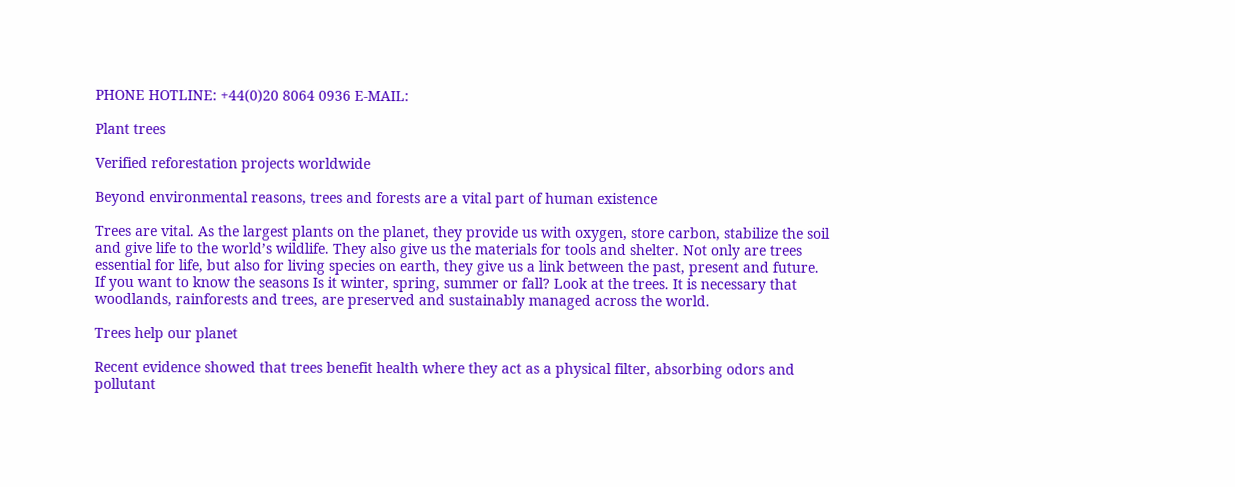PHONE HOTLINE: +44(0)20 8064 0936 E-MAIL:

Plant trees

Verified reforestation projects worldwide

Beyond environmental reasons, trees and forests are a vital part of human existence

Trees are vital. As the largest plants on the planet, they provide us with oxygen, store carbon, stabilize the soil and give life to the world’s wildlife. They also give us the materials for tools and shelter. Not only are trees essential for life, but also for living species on earth, they give us a link between the past, present and future. If you want to know the seasons Is it winter, spring, summer or fall? Look at the trees. It is necessary that woodlands, rainforests and trees, are preserved and sustainably managed across the world.

Trees help our planet

Recent evidence showed that trees benefit health where they act as a physical filter, absorbing odors and pollutant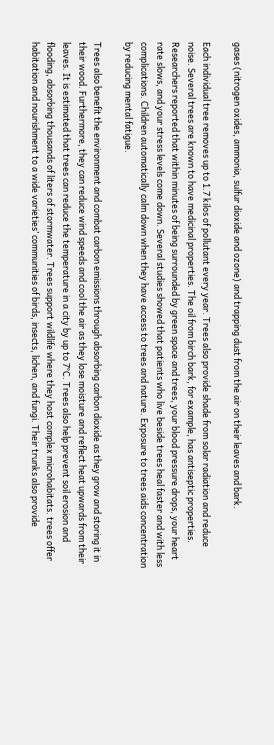gases (nitrogen oxides, ammonia, sulfur dioxide and ozone) and trapping dust from the air on their leaves and bark.

Each individual tree removes up to 1.7 kilos of pollutant every year. Trees also provide shade from solar radiation and reduce noise. Several trees are known to have medicinal properties. The oil from birch bark, for example, has antiseptic properties. Researchers reported that within minutes of being surrounded by green space and trees, your blood pressure drops, your heart rate slows, and your stress levels come down. Several studies showed that patients who live beside trees heal faster and with less complications. Children automatically calm down when they have access to trees and nature. Exposure to trees aids concentration by reducing mental fatigue.

Trees also benefit the environment and combat carbon emissions through absorbing carbon dioxide as they grow and storing it in their wood. Furthermore, they can reduce wind speeds and cool the air as they lose moisture and reflect heat upwards from their leaves. It is estimated that trees can reduce the temperature in a city by up to 7°C. Trees also help prevent soil erosion and flooding, absorbing thousands of liters of stormwater. Trees support wildlife where they host complex microhabitats. trees offer habitation and nourishment to a wide varieties’ communities of birds, insects, lichen, and fungi. Their trunks also provide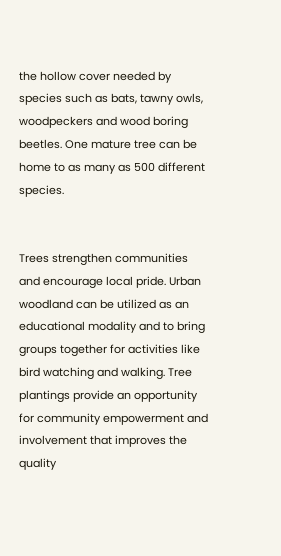the hollow cover needed by species such as bats, tawny owls, woodpeckers and wood boring beetles. One mature tree can be home to as many as 500 different species.


Trees strengthen communities and encourage local pride. Urban woodland can be utilized as an educational modality and to bring groups together for activities like bird watching and walking. Tree plantings provide an opportunity for community empowerment and involvement that improves the quality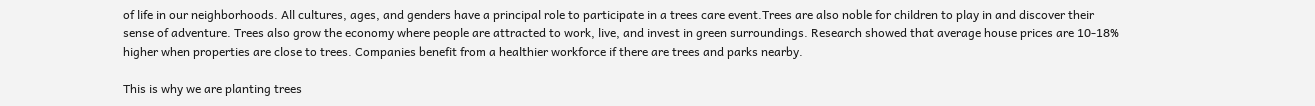of life in our neighborhoods. All cultures, ages, and genders have a principal role to participate in a trees care event.Trees are also noble for children to play in and discover their sense of adventure. Trees also grow the economy where people are attracted to work, live, and invest in green surroundings. Research showed that average house prices are 10-18% higher when properties are close to trees. Companies benefit from a healthier workforce if there are trees and parks nearby.

This is why we are planting trees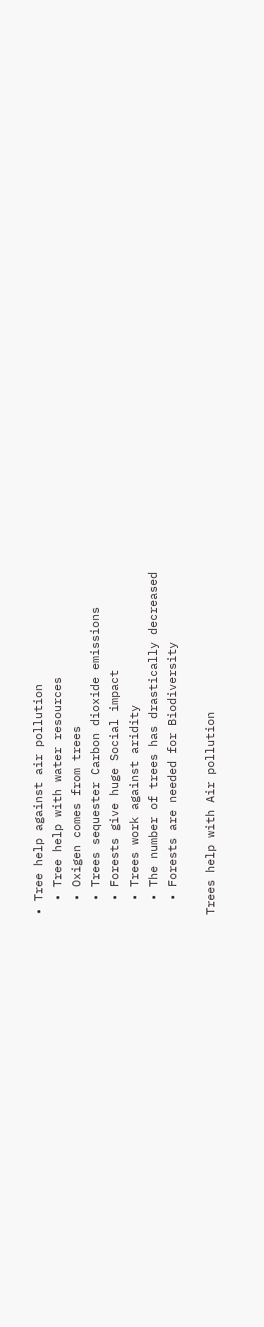• Tree help against air pollution
  • Tree help with water resources
  • Oxigen comes from trees
  • Trees sequester Carbon dioxide emissions
  • Forests give huge Social impact
  • Trees work against aridity
  • The number of trees has drastically decreased
  • Forests are needed for Biodiversity

Trees help with Air pollution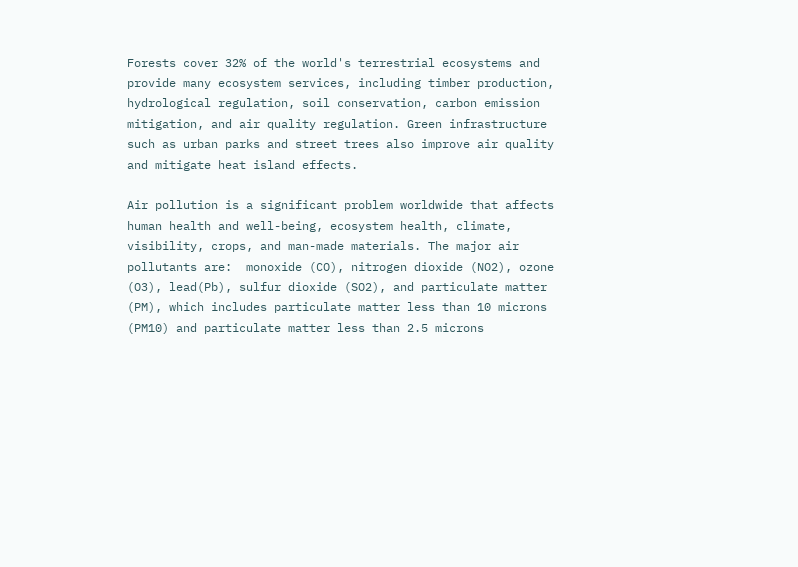Forests cover 32% of the world's terrestrial ecosystems and provide many ecosystem services, including timber production, hydrological regulation, soil conservation, carbon emission mitigation, and air quality regulation. Green infrastructure such as urban parks and street trees also improve air quality and mitigate heat island effects.

Air pollution is a significant problem worldwide that affects human health and well-being, ecosystem health, climate, visibility, crops, and man-made materials. The major air pollutants are:  monoxide (CO), nitrogen dioxide (NO2), ozone (O3), lead(Pb), sulfur dioxide (SO2), and particulate matter (PM), which includes particulate matter less than 10 microns (PM10) and particulate matter less than 2.5 microns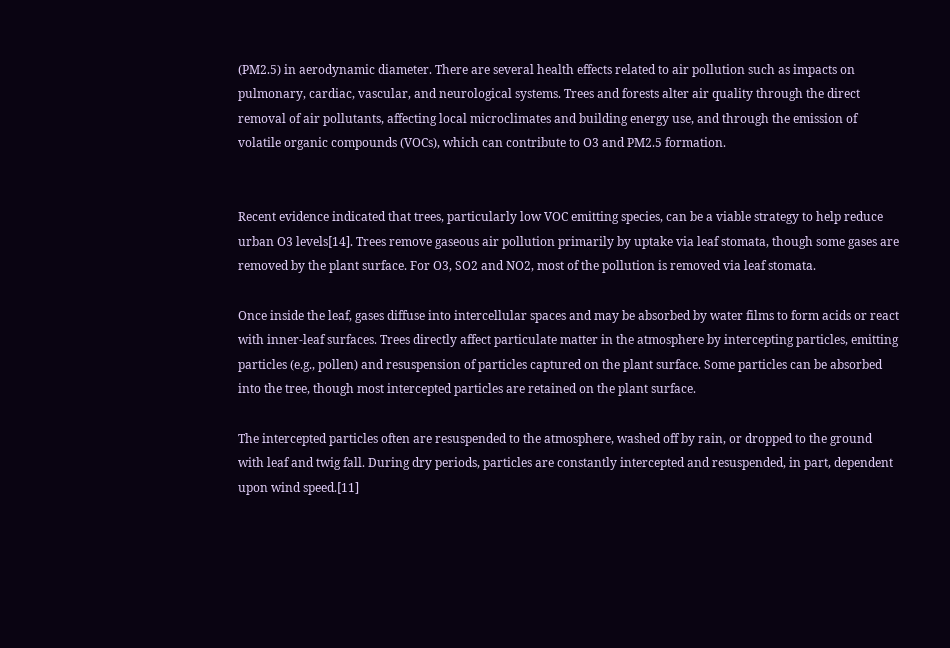(PM2.5) in aerodynamic diameter. There are several health effects related to air pollution such as impacts on pulmonary, cardiac, vascular, and neurological systems. Trees and forests alter air quality through the direct removal of air pollutants, affecting local microclimates and building energy use, and through the emission of volatile organic compounds (VOCs), which can contribute to O3 and PM2.5 formation.


Recent evidence indicated that trees, particularly low VOC emitting species, can be a viable strategy to help reduce urban O3 levels[14]. Trees remove gaseous air pollution primarily by uptake via leaf stomata, though some gases are removed by the plant surface. For O3, SO2 and NO2, most of the pollution is removed via leaf stomata.

Once inside the leaf, gases diffuse into intercellular spaces and may be absorbed by water films to form acids or react with inner-leaf surfaces. Trees directly affect particulate matter in the atmosphere by intercepting particles, emitting particles (e.g., pollen) and resuspension of particles captured on the plant surface. Some particles can be absorbed into the tree, though most intercepted particles are retained on the plant surface.

The intercepted particles often are resuspended to the atmosphere, washed off by rain, or dropped to the ground with leaf and twig fall. During dry periods, particles are constantly intercepted and resuspended, in part, dependent upon wind speed.[11]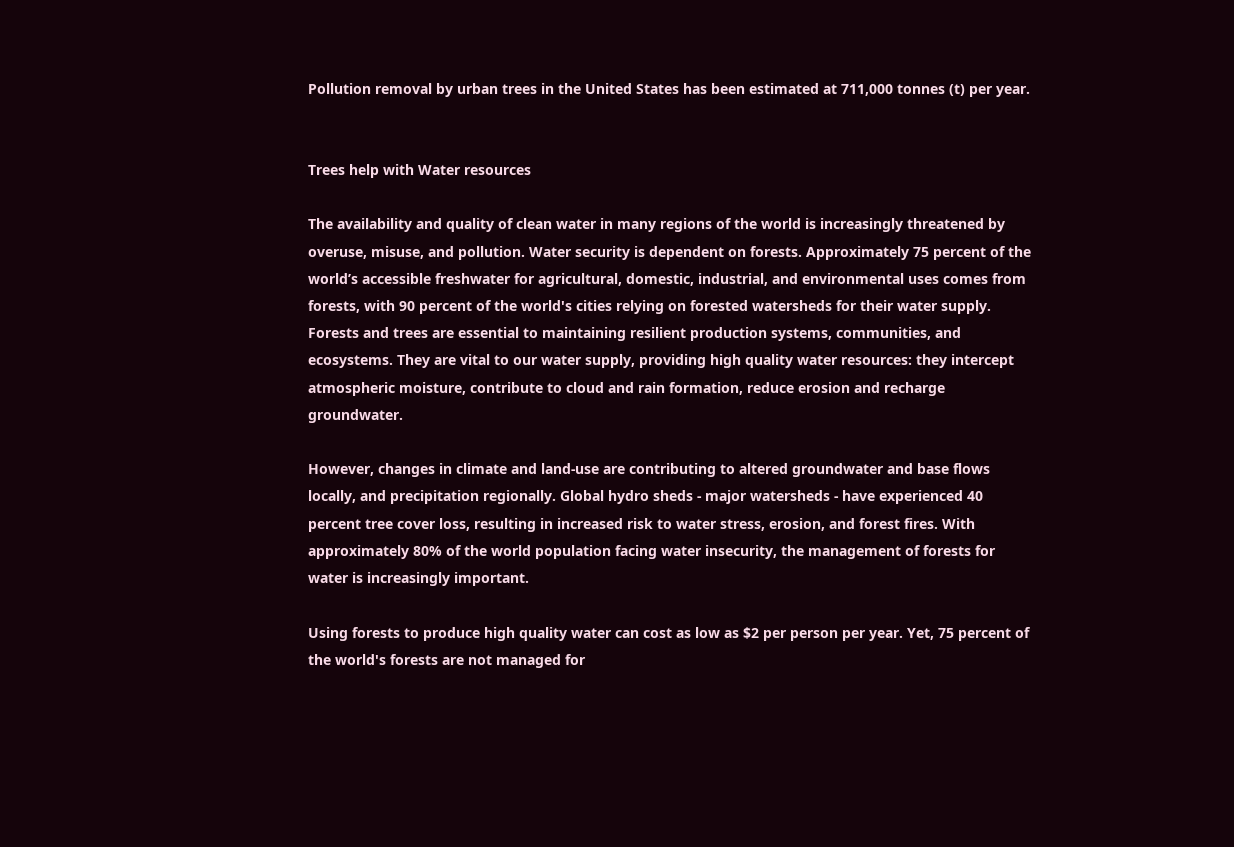Pollution removal by urban trees in the United States has been estimated at 711,000 tonnes (t) per year.


Trees help with Water resources

The availability and quality of clean water in many regions of the world is increasingly threatened by overuse, misuse, and pollution. Water security is dependent on forests. Approximately 75 percent of the world’s accessible freshwater for agricultural, domestic, industrial, and environmental uses comes from forests, with 90 percent of the world's cities relying on forested watersheds for their water supply. Forests and trees are essential to maintaining resilient production systems, communities, and ecosystems. They are vital to our water supply, providing high quality water resources: they intercept atmospheric moisture, contribute to cloud and rain formation, reduce erosion and recharge groundwater.

However, changes in climate and land-use are contributing to altered groundwater and base flows locally, and precipitation regionally. Global hydro sheds - major watersheds - have experienced 40 percent tree cover loss, resulting in increased risk to water stress, erosion, and forest fires. With approximately 80% of the world population facing water insecurity, the management of forests for water is increasingly important.

Using forests to produce high quality water can cost as low as $2 per person per year. Yet, 75 percent of the world's forests are not managed for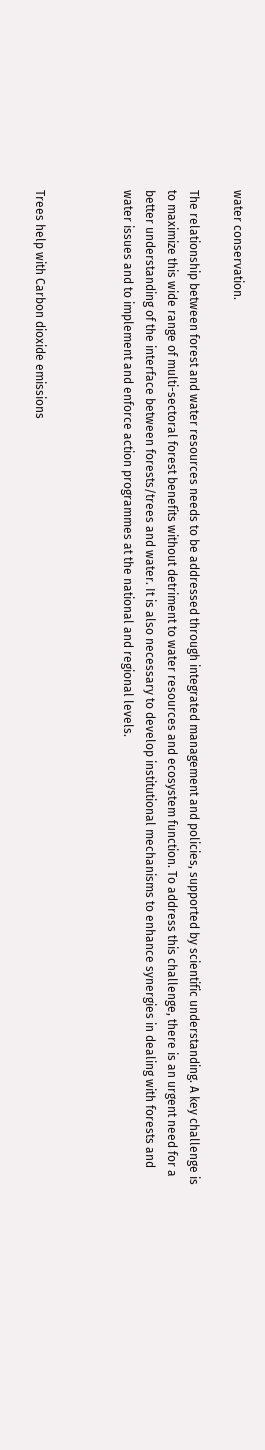water conservation.

The relationship between forest and water resources needs to be addressed through integrated management and policies, supported by scientific understanding. A key challenge is to maximize this wide range of multi-sectoral forest benefits without detriment to water resources and ecosystem function. To address this challenge, there is an urgent need for a better understanding of the interface between forests/trees and water. It is also necessary to develop institutional mechanisms to enhance synergies in dealing with forests and water issues and to implement and enforce action programmes at the national and regional levels.



Trees help with Carbon dioxide emissions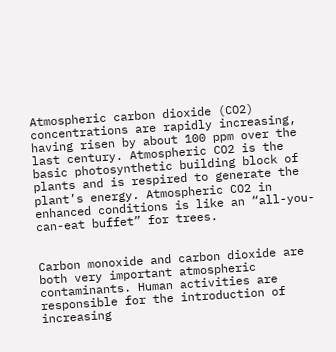Atmospheric carbon dioxide (CO2) concentrations are rapidly increasing, having risen by about 100 ppm over the last century. Atmospheric CO2 is the basic photosynthetic building block of plants and is respired to generate the plant’s energy. Atmospheric CO2 in enhanced conditions is like an “all-you-can-eat buffet” for trees.


Carbon monoxide and carbon dioxide are both very important atmospheric contaminants. Human activities are responsible for the introduction of increasing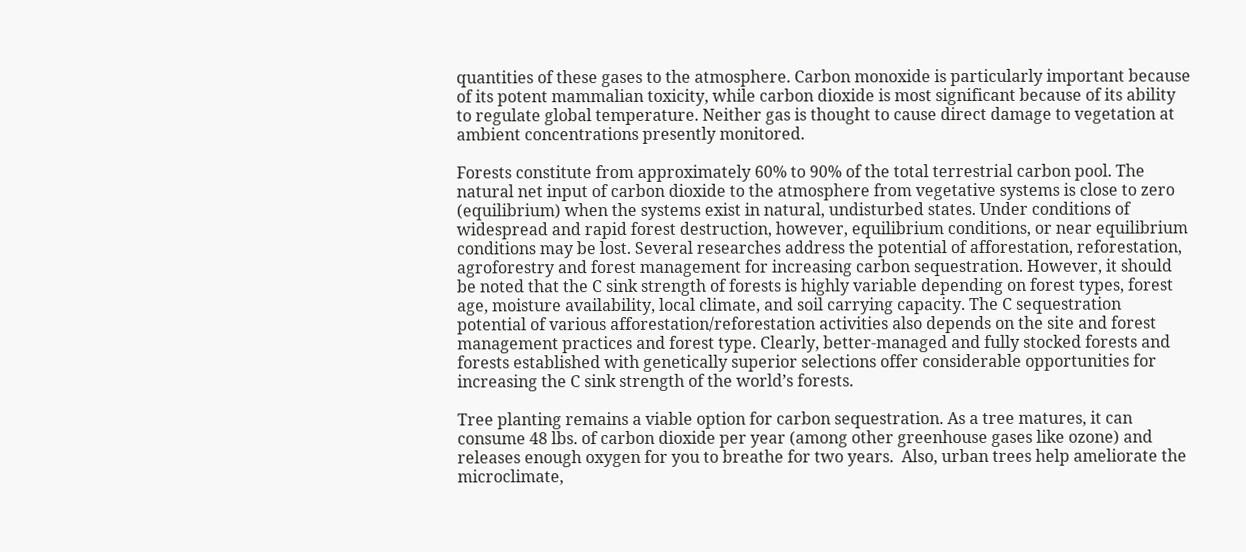quantities of these gases to the atmosphere. Carbon monoxide is particularly important because of its potent mammalian toxicity, while carbon dioxide is most significant because of its ability to regulate global temperature. Neither gas is thought to cause direct damage to vegetation at ambient concentrations presently monitored.

Forests constitute from approximately 60% to 90% of the total terrestrial carbon pool. The natural net input of carbon dioxide to the atmosphere from vegetative systems is close to zero (equilibrium) when the systems exist in natural, undisturbed states. Under conditions of widespread and rapid forest destruction, however, equilibrium conditions, or near equilibrium conditions may be lost. Several researches address the potential of afforestation, reforestation, agroforestry and forest management for increasing carbon sequestration. However, it should be noted that the C sink strength of forests is highly variable depending on forest types, forest age, moisture availability, local climate, and soil carrying capacity. The C sequestration potential of various afforestation/reforestation activities also depends on the site and forest management practices and forest type. Clearly, better-managed and fully stocked forests and forests established with genetically superior selections offer considerable opportunities for increasing the C sink strength of the world’s forests.

Tree planting remains a viable option for carbon sequestration. As a tree matures, it can consume 48 lbs. of carbon dioxide per year (among other greenhouse gases like ozone) and releases enough oxygen for you to breathe for two years.  Also, urban trees help ameliorate the microclimate,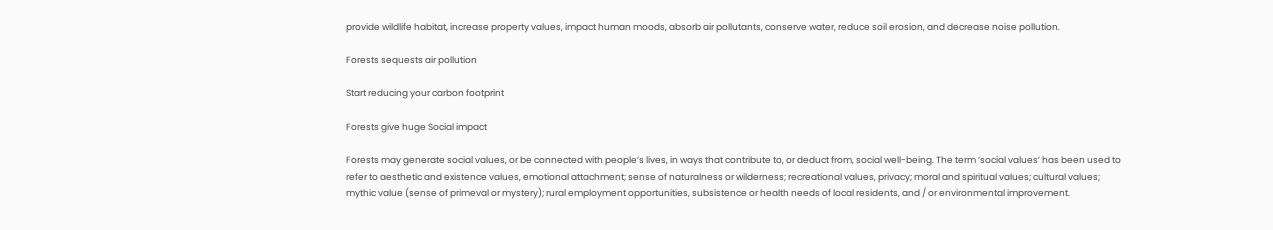provide wildlife habitat, increase property values, impact human moods, absorb air pollutants, conserve water, reduce soil erosion, and decrease noise pollution.

Forests sequests air pollution

Start reducing your carbon footprint

Forests give huge Social impact

Forests may generate social values, or be connected with people’s lives, in ways that contribute to, or deduct from, social well-being. The term ‘social values’ has been used to refer to aesthetic and existence values, emotional attachment; sense of naturalness or wilderness; recreational values, privacy; moral and spiritual values; cultural values; mythic value (sense of primeval or mystery); rural employment opportunities, subsistence or health needs of local residents, and / or environmental improvement.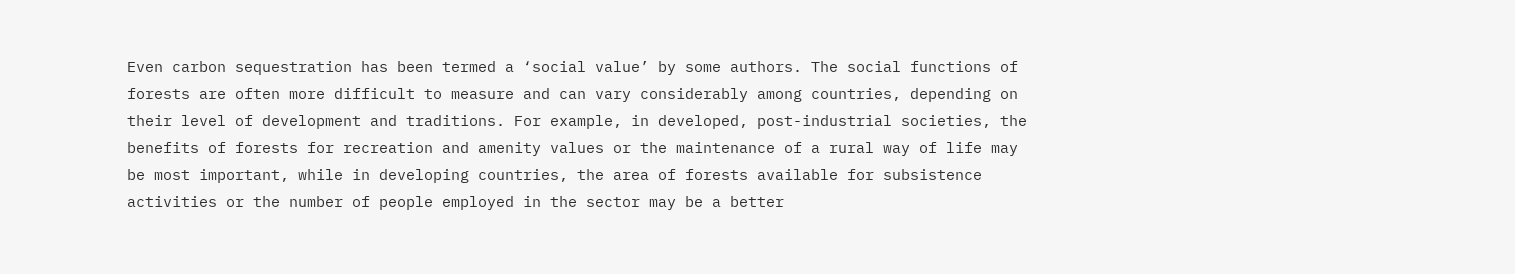Even carbon sequestration has been termed a ‘social value’ by some authors. The social functions of forests are often more difficult to measure and can vary considerably among countries, depending on their level of development and traditions. For example, in developed, post-industrial societies, the benefits of forests for recreation and amenity values or the maintenance of a rural way of life may be most important, while in developing countries, the area of forests available for subsistence activities or the number of people employed in the sector may be a better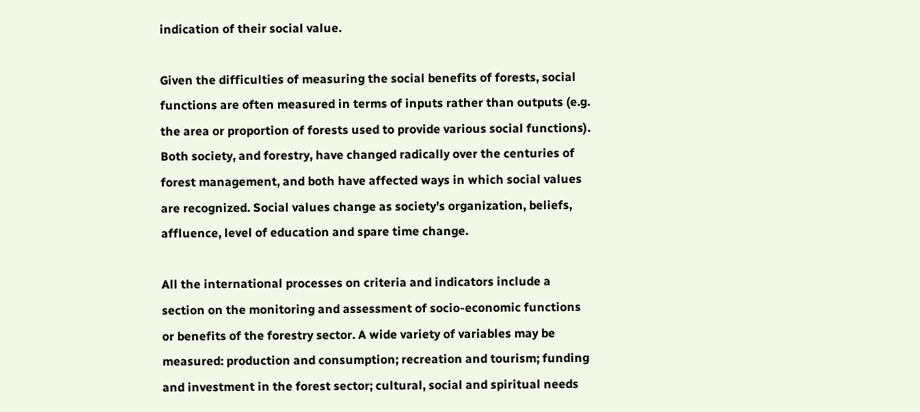indication of their social value.

Given the difficulties of measuring the social benefits of forests, social functions are often measured in terms of inputs rather than outputs (e.g. the area or proportion of forests used to provide various social functions). Both society, and forestry, have changed radically over the centuries of forest management, and both have affected ways in which social values are recognized. Social values change as society’s organization, beliefs, affluence, level of education and spare time change.

All the international processes on criteria and indicators include a section on the monitoring and assessment of socio-economic functions or benefits of the forestry sector. A wide variety of variables may be measured: production and consumption; recreation and tourism; funding and investment in the forest sector; cultural, social and spiritual needs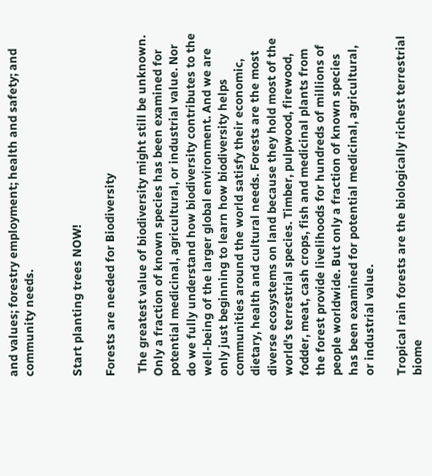and values; forestry employment; health and safety; and community needs.


Start planting trees NOW!

Forests are needed for Biodiversity

 The greatest value of biodiversity might still be unknown. Only a fraction of known species has been examined for potential medicinal, agricultural, or industrial value. Nor do we fully understand how biodiversity contributes to the well-being of the larger global environment. And we are only just beginning to learn how biodiversity helps communities around the world satisfy their economic, dietary, health and cultural needs. Forests are the most diverse ecosystems on land because they hold most of the world's terrestrial species. Timber, pulpwood, firewood, fodder, meat, cash crops, fish and medicinal plants from the forest provide livelihoods for hundreds of millions of people worldwide. But only a fraction of known species has been examined for potential medicinal, agricultural, or industrial value.

Tropical rain forests are the biologically richest terrestrial biome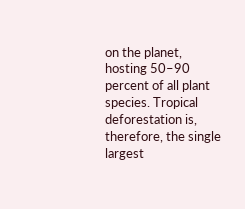on the planet, hosting 50–90 percent of all plant species. Tropical deforestation is, therefore, the single largest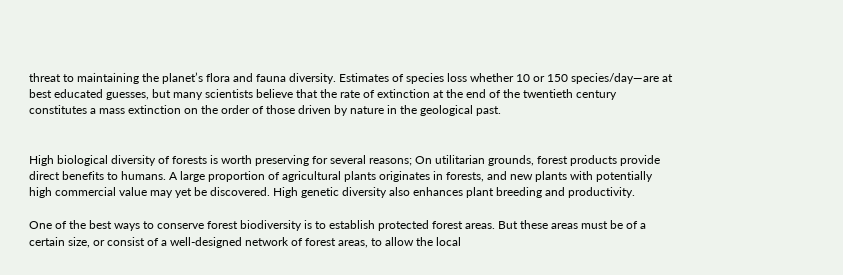threat to maintaining the planet’s flora and fauna diversity. Estimates of species loss whether 10 or 150 species/day—are at best educated guesses, but many scientists believe that the rate of extinction at the end of the twentieth century constitutes a mass extinction on the order of those driven by nature in the geological past.


High biological diversity of forests is worth preserving for several reasons; On utilitarian grounds, forest products provide direct benefits to humans. A large proportion of agricultural plants originates in forests, and new plants with potentially high commercial value may yet be discovered. High genetic diversity also enhances plant breeding and productivity.

One of the best ways to conserve forest biodiversity is to establish protected forest areas. But these areas must be of a certain size, or consist of a well-designed network of forest areas, to allow the local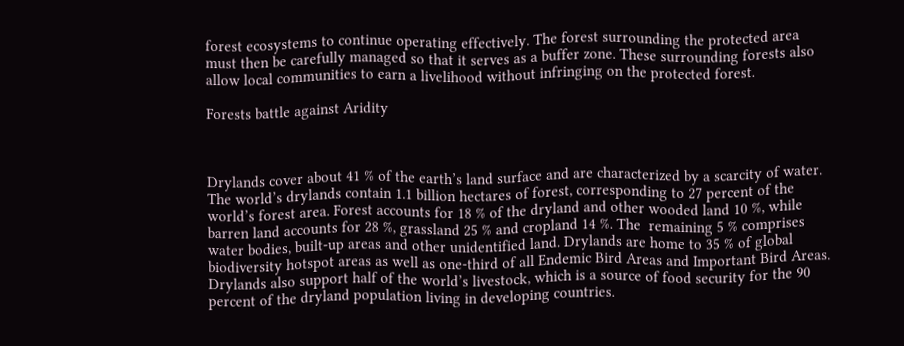forest ecosystems to continue operating effectively. The forest surrounding the protected area must then be carefully managed so that it serves as a buffer zone. These surrounding forests also allow local communities to earn a livelihood without infringing on the protected forest.

Forests battle against Aridity



Drylands cover about 41 % of the earth’s land surface and are characterized by a scarcity of water. The world’s drylands contain 1.1 billion hectares of forest, corresponding to 27 percent of the world’s forest area. Forest accounts for 18 % of the dryland and other wooded land 10 %, while barren land accounts for 28 %, grassland 25 % and cropland 14 %. The  remaining 5 % comprises water bodies, built-up areas and other unidentified land. Drylands are home to 35 % of global biodiversity hotspot areas as well as one-third of all Endemic Bird Areas and Important Bird Areas. Drylands also support half of the world’s livestock, which is a source of food security for the 90 percent of the dryland population living in developing countries.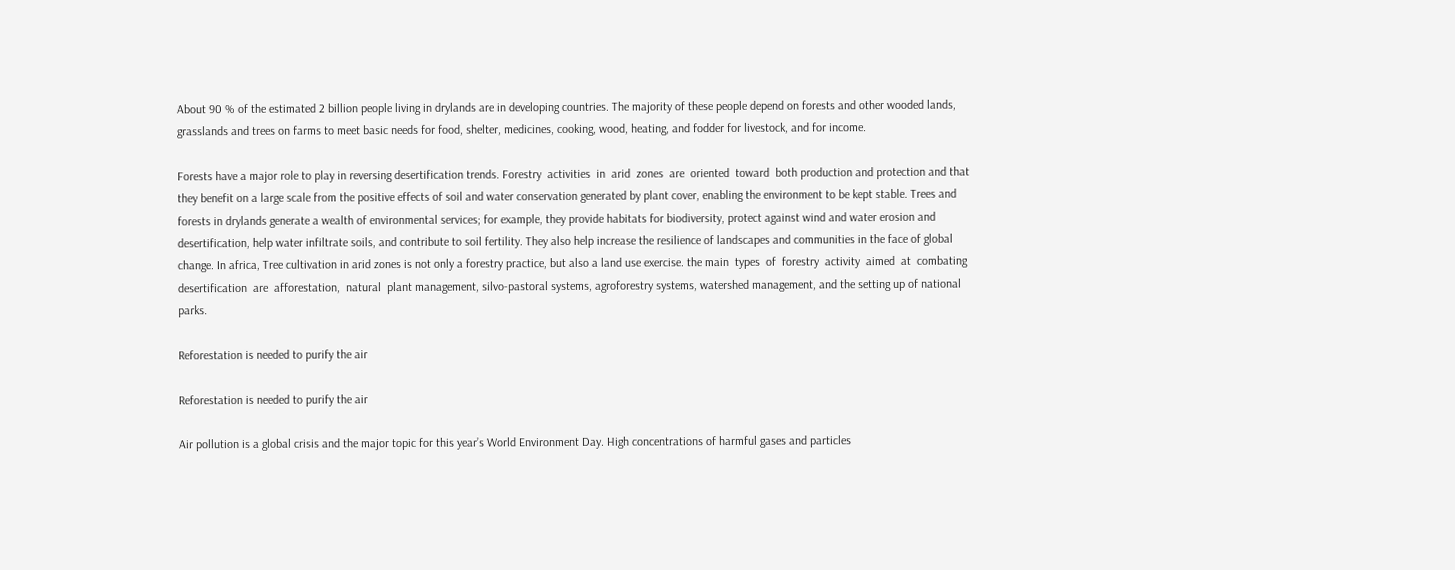About 90 % of the estimated 2 billion people living in drylands are in developing countries. The majority of these people depend on forests and other wooded lands, grasslands and trees on farms to meet basic needs for food, shelter, medicines, cooking, wood, heating, and fodder for livestock, and for income.

Forests have a major role to play in reversing desertification trends. Forestry  activities  in  arid  zones  are  oriented  toward  both production and protection and that they benefit on a large scale from the positive effects of soil and water conservation generated by plant cover, enabling the environment to be kept stable. Trees and forests in drylands generate a wealth of environmental services; for example, they provide habitats for biodiversity, protect against wind and water erosion and desertification, help water infiltrate soils, and contribute to soil fertility. They also help increase the resilience of landscapes and communities in the face of global change. In africa, Tree cultivation in arid zones is not only a forestry practice, but also a land use exercise. the main  types  of  forestry  activity  aimed  at  combating  desertification  are  afforestation,  natural  plant management, silvo-pastoral systems, agroforestry systems, watershed management, and the setting up of national parks.

Reforestation is needed to purify the air

Reforestation is needed to purify the air

Air pollution is a global crisis and the major topic for this year’s World Environment Day. High concentrations of harmful gases and particles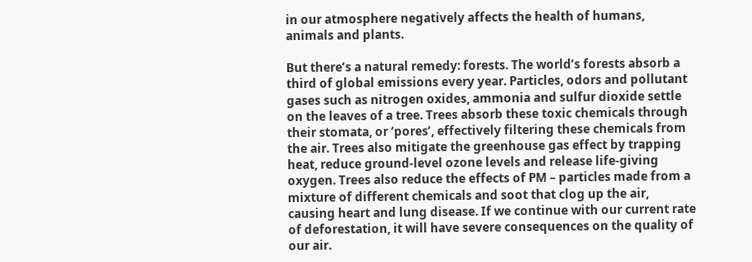in our atmosphere negatively affects the health of humans, animals and plants.

But there’s a natural remedy: forests. The world’s forests absorb a third of global emissions every year. Particles, odors and pollutant gases such as nitrogen oxides, ammonia and sulfur dioxide settle on the leaves of a tree. Trees absorb these toxic chemicals through their stomata, or ‘pores’, effectively filtering these chemicals from the air. Trees also mitigate the greenhouse gas effect by trapping heat, reduce ground-level ozone levels and release life-giving oxygen. Trees also reduce the effects of PM – particles made from a mixture of different chemicals and soot that clog up the air, causing heart and lung disease. If we continue with our current rate of deforestation, it will have severe consequences on the quality of our air.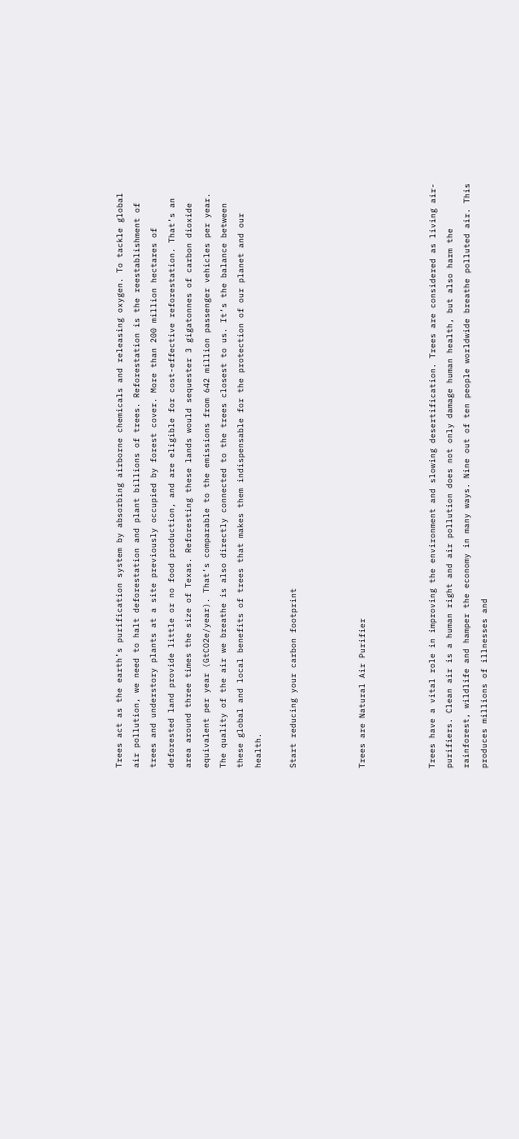Trees act as the earth’s purification system by absorbing airborne chemicals and releasing oxygen. To tackle global air pollution, we need to halt deforestation and plant billions of trees. Reforestation is the reestablishment of trees and understory plants at a site previously occupied by forest cover. More than 200 million hectares of deforested land provide little or no food production, and are eligible for cost-effective reforestation. That’s an area around three times the size of Texas. Reforesting these lands would sequester 3 gigatonnes of carbon dioxide equivalent per year (GtCO2e/year). That’s comparable to the emissions from 642 million passenger vehicles per year. The quality of the air we breathe is also directly connected to the trees closest to us. It’s the balance between these global and local benefits of trees that makes them indispensable for the protection of our planet and our health.

Start reducing your carbon footprint



Trees are Natural Air Purifier



Trees have a vital role in improving the environment and slowing desertification. Trees are considered as living air-purifiers. Clean air is a human right and air pollution does not only damage human health, but also harm the rainforest, wildlife and hamper the economy in many ways. Nine out of ten people worldwide breathe polluted air. This produces millions of illnesses and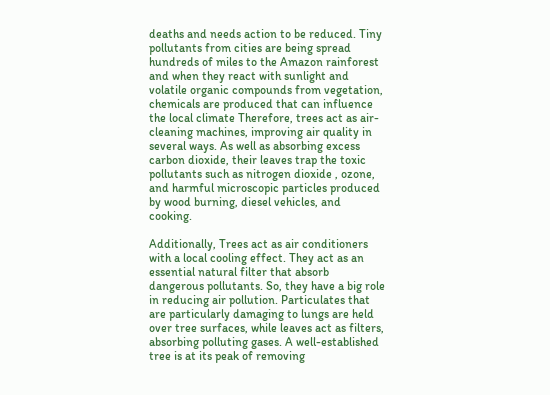deaths and needs action to be reduced. Tiny pollutants from cities are being spread hundreds of miles to the Amazon rainforest and when they react with sunlight and volatile organic compounds from vegetation, chemicals are produced that can influence the local climate Therefore, trees act as air-cleaning machines, improving air quality in several ways. As well as absorbing excess carbon dioxide, their leaves trap the toxic pollutants such as nitrogen dioxide , ozone, and harmful microscopic particles produced by wood burning, diesel vehicles, and cooking.

Additionally, Trees act as air conditioners with a local cooling effect. They act as an essential natural filter that absorb dangerous pollutants. So, they have a big role in reducing air pollution. Particulates that are particularly damaging to lungs are held over tree surfaces, while leaves act as filters, absorbing polluting gases. A well-established tree is at its peak of removing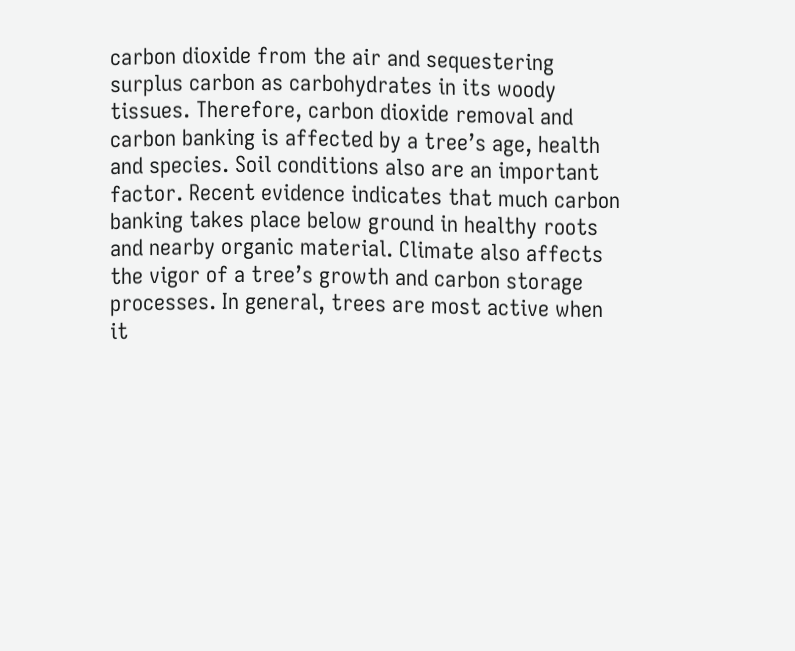carbon dioxide from the air and sequestering surplus carbon as carbohydrates in its woody tissues. Therefore, carbon dioxide removal and carbon banking is affected by a tree’s age, health and species. Soil conditions also are an important factor. Recent evidence indicates that much carbon banking takes place below ground in healthy roots and nearby organic material. Climate also affects the vigor of a tree’s growth and carbon storage processes. In general, trees are most active when it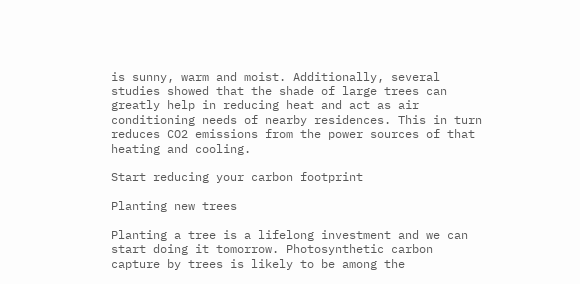is sunny, warm and moist. Additionally, several studies showed that the shade of large trees can greatly help in reducing heat and act as air conditioning needs of nearby residences. This in turn reduces CO2 emissions from the power sources of that heating and cooling.

Start reducing your carbon footprint

Planting new trees

Planting a tree is a lifelong investment and we can start doing it tomorrow. Photosynthetic carbon capture by trees is likely to be among the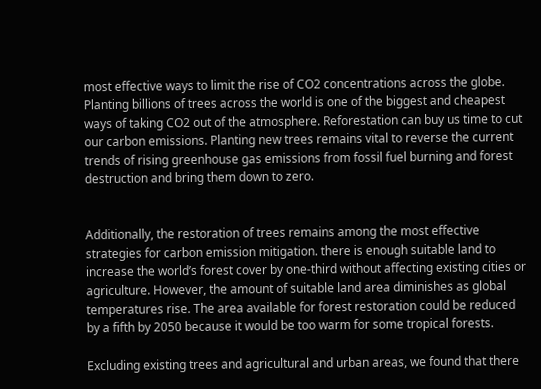most effective ways to limit the rise of CO2 concentrations across the globe. Planting billions of trees across the world is one of the biggest and cheapest ways of taking CO2 out of the atmosphere. Reforestation can buy us time to cut our carbon emissions. Planting new trees remains vital to reverse the current trends of rising greenhouse gas emissions from fossil fuel burning and forest destruction and bring them down to zero.


Additionally, the restoration of trees remains among the most effective strategies for carbon emission mitigation. there is enough suitable land to increase the world’s forest cover by one-third without affecting existing cities or agriculture. However, the amount of suitable land area diminishes as global temperatures rise. The area available for forest restoration could be reduced by a fifth by 2050 because it would be too warm for some tropical forests.

Excluding existing trees and agricultural and urban areas, we found that there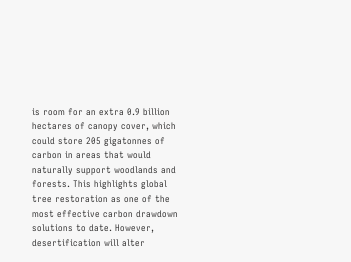is room for an extra 0.9 billion hectares of canopy cover, which could store 205 gigatonnes of carbon in areas that would naturally support woodlands and forests. This highlights global tree restoration as one of the most effective carbon drawdown solutions to date. However, desertification will alter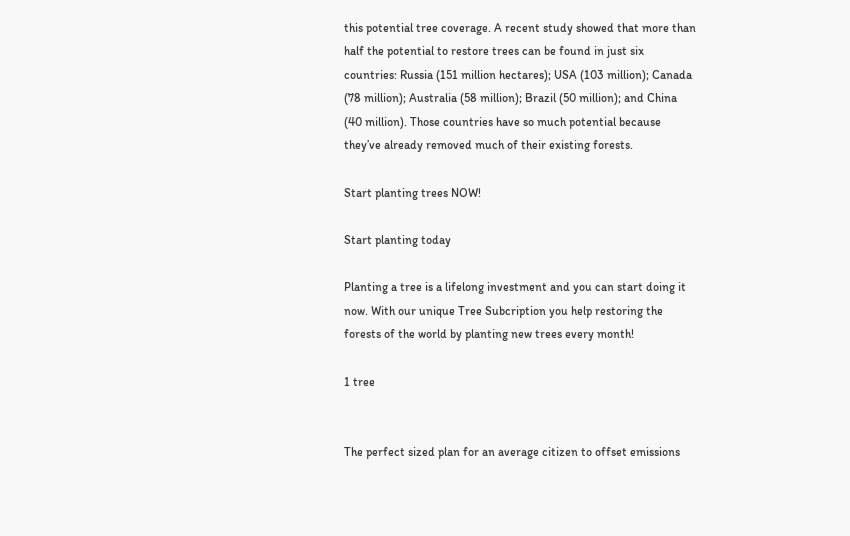this potential tree coverage. A recent study showed that more than half the potential to restore trees can be found in just six countries: Russia (151 million hectares); USA (103 million); Canada (78 million); Australia (58 million); Brazil (50 million); and China (40 million). Those countries have so much potential because they’ve already removed much of their existing forests.

Start planting trees NOW!

Start planting today

Planting a tree is a lifelong investment and you can start doing it now. With our unique Tree Subcription you help restoring the forests of the world by planting new trees every month!

1 tree


The perfect sized plan for an average citizen to offset emissions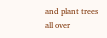and plant trees all over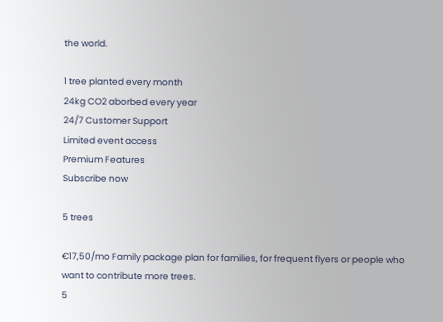the world.

1 tree planted every month
24kg CO2 aborbed every year
24/7 Customer Support
Limited event access
Premium Features
Subscribe now

5 trees

€17,50/mo Family package plan for families, for frequent flyers or people who want to contribute more trees.
5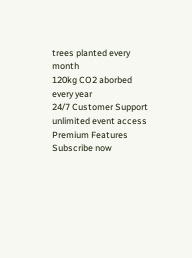trees planted every month
120kg CO2 aborbed every year
24/7 Customer Support
unlimited event access
Premium Features
Subscribe now